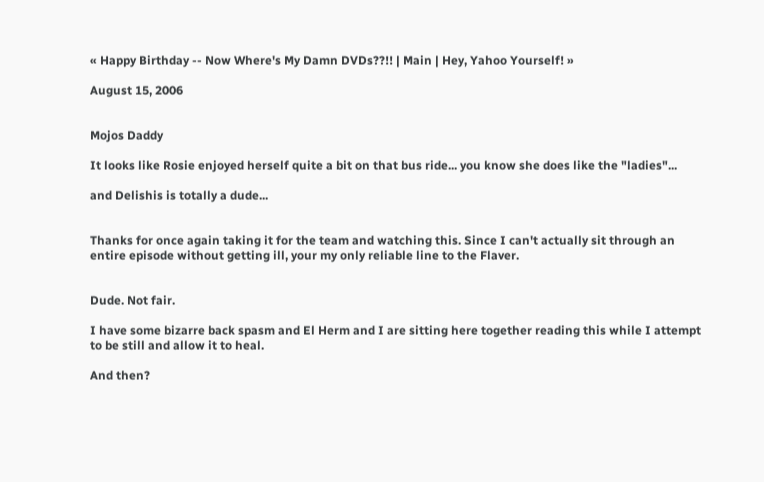« Happy Birthday -- Now Where's My Damn DVDs??!! | Main | Hey, Yahoo Yourself! »

August 15, 2006


Mojos Daddy

It looks like Rosie enjoyed herself quite a bit on that bus ride... you know she does like the "ladies"...

and Delishis is totally a dude...


Thanks for once again taking it for the team and watching this. Since I can't actually sit through an entire episode without getting ill, your my only reliable line to the Flaver.


Dude. Not fair.

I have some bizarre back spasm and El Herm and I are sitting here together reading this while I attempt to be still and allow it to heal.

And then?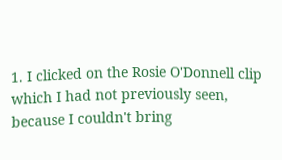1. I clicked on the Rosie O'Donnell clip which I had not previously seen, because I couldn't bring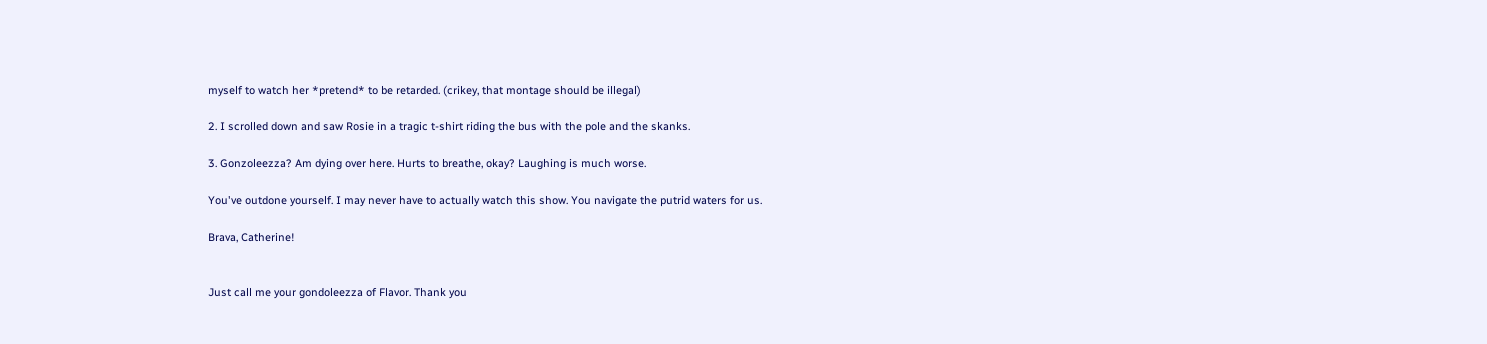myself to watch her *pretend* to be retarded. (crikey, that montage should be illegal)

2. I scrolled down and saw Rosie in a tragic t-shirt riding the bus with the pole and the skanks.

3. Gonzoleezza? Am dying over here. Hurts to breathe, okay? Laughing is much worse.

You've outdone yourself. I may never have to actually watch this show. You navigate the putrid waters for us.

Brava, Catherine!


Just call me your gondoleezza of Flavor. Thank you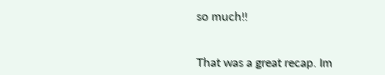so much!!


That was a great recap. Im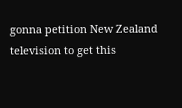gonna petition New Zealand television to get this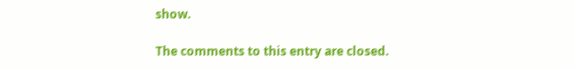show.

The comments to this entry are closed.